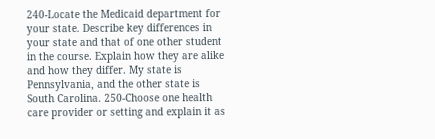240-Locate the Medicaid department for your state. Describe key differences in your state and that of one other student in the course. Explain how they are alike and how they differ. My state is Pennsylvania, and the other state is South Carolina. 250-Choose one health care provider or setting and explain it as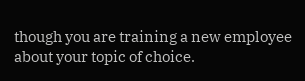though you are training a new employee about your topic of choice.